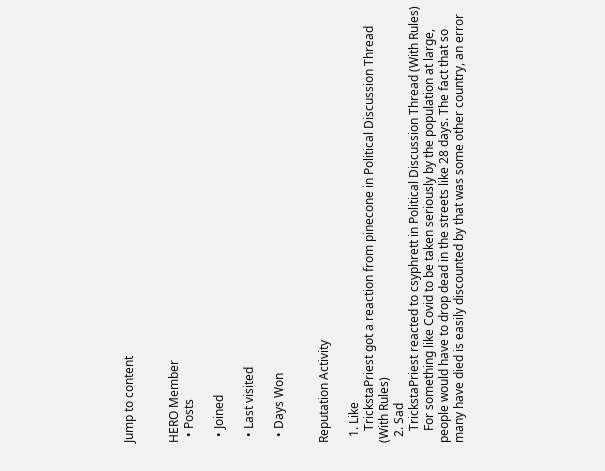Jump to content


HERO Member
  • Posts

  • Joined

  • Last visited

  • Days Won


Reputation Activity

  1. Like
    TrickstaPriest got a reaction from pinecone in Political Discussion Thread (With Rules)
  2. Sad
    TrickstaPriest reacted to csyphrett in Political Discussion Thread (With Rules)
    For something like Covid to be taken seriously by the population at large, people would have to drop dead in the streets like 28 days. The fact that so many have died is easily discounted by that was some other country, an error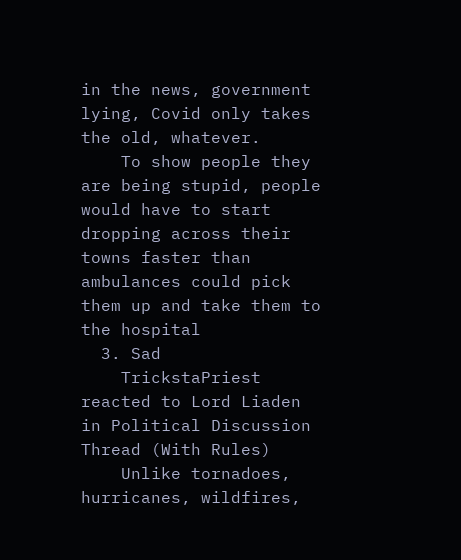in the news, government lying, Covid only takes the old, whatever.
    To show people they are being stupid, people would have to start dropping across their towns faster than ambulances could pick them up and take them to the hospital
  3. Sad
    TrickstaPriest reacted to Lord Liaden in Political Discussion Thread (With Rules)
    Unlike tornadoes, hurricanes, wildfires,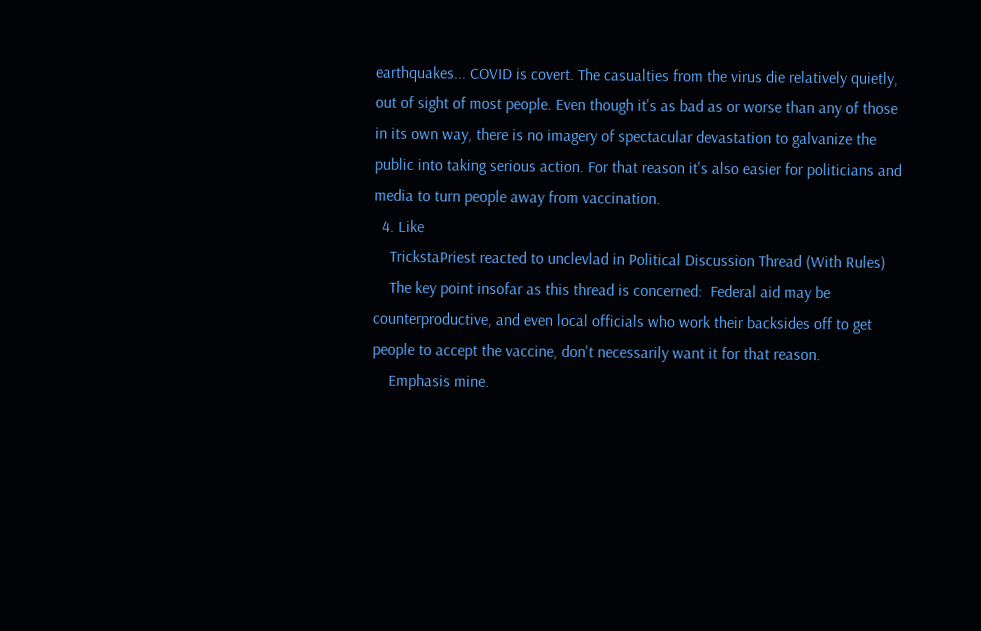earthquakes... COVID is covert. The casualties from the virus die relatively quietly, out of sight of most people. Even though it's as bad as or worse than any of those in its own way, there is no imagery of spectacular devastation to galvanize the public into taking serious action. For that reason it's also easier for politicians and media to turn people away from vaccination.
  4. Like
    TrickstaPriest reacted to unclevlad in Political Discussion Thread (With Rules)
    The key point insofar as this thread is concerned:  Federal aid may be counterproductive, and even local officials who work their backsides off to get people to accept the vaccine, don't necessarily want it for that reason.
    Emphasis mine.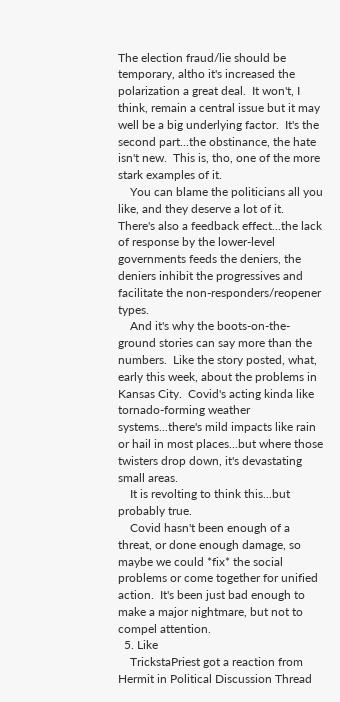The election fraud/lie should be temporary, altho it's increased the polarization a great deal.  It won't, I think, remain a central issue but it may well be a big underlying factor.  It's the second part...the obstinance, the hate isn't new.  This is, tho, one of the more stark examples of it.
    You can blame the politicians all you like, and they deserve a lot of it.  There's also a feedback effect...the lack of response by the lower-level governments feeds the deniers, the deniers inhibit the progressives and facilitate the non-responders/reopener types.
    And it's why the boots-on-the-ground stories can say more than the numbers.  Like the story posted, what, early this week, about the problems in Kansas City.  Covid's acting kinda like tornado-forming weather systems...there's mild impacts like rain or hail in most places...but where those twisters drop down, it's devastating small areas.
    It is revolting to think this...but probably true.
    Covid hasn't been enough of a threat, or done enough damage, so maybe we could *fix* the social problems or come together for unified action.  It's been just bad enough to make a major nightmare, but not to compel attention.
  5. Like
    TrickstaPriest got a reaction from Hermit in Political Discussion Thread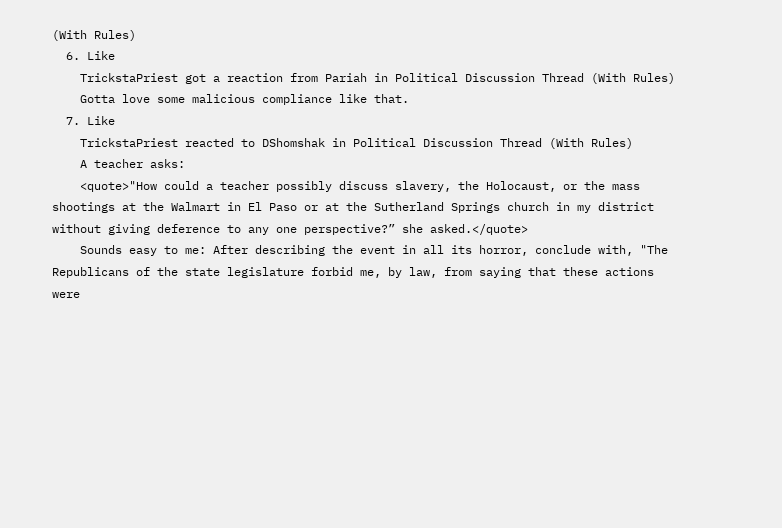(With Rules)
  6. Like
    TrickstaPriest got a reaction from Pariah in Political Discussion Thread (With Rules)
    Gotta love some malicious compliance like that.
  7. Like
    TrickstaPriest reacted to DShomshak in Political Discussion Thread (With Rules)
    A teacher asks:
    <quote>"How could a teacher possibly discuss slavery, the Holocaust, or the mass shootings at the Walmart in El Paso or at the Sutherland Springs church in my district without giving deference to any one perspective?” she asked.</quote>
    Sounds easy to me: After describing the event in all its horror, conclude with, "The Republicans of the state legislature forbid me, by law, from saying that these actions were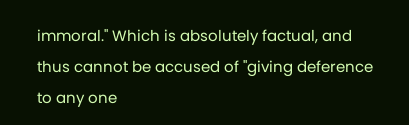immoral." Which is absolutely factual, and thus cannot be accused of "giving deference to any one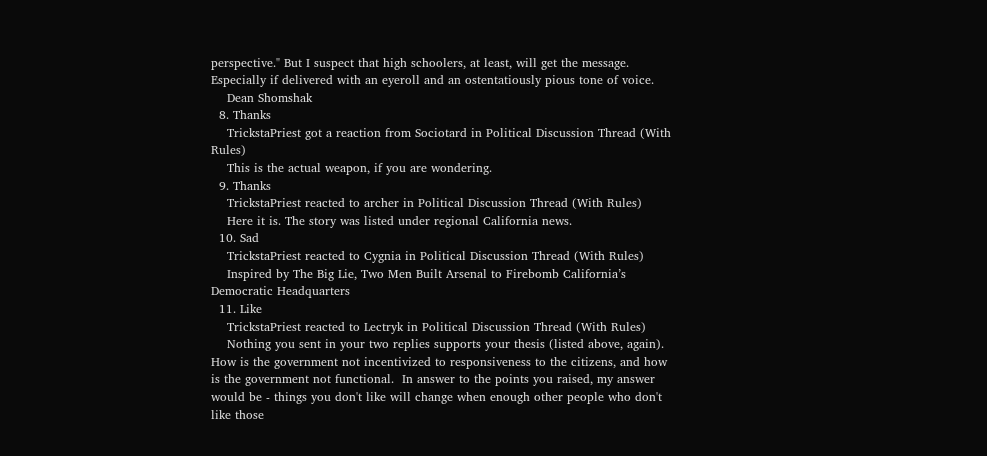perspective." But I suspect that high schoolers, at least, will get the message. Especially if delivered with an eyeroll and an ostentatiously pious tone of voice.
    Dean Shomshak
  8. Thanks
    TrickstaPriest got a reaction from Sociotard in Political Discussion Thread (With Rules)
    This is the actual weapon, if you are wondering.
  9. Thanks
    TrickstaPriest reacted to archer in Political Discussion Thread (With Rules)
    Here it is. The story was listed under regional California news.
  10. Sad
    TrickstaPriest reacted to Cygnia in Political Discussion Thread (With Rules)
    Inspired by The Big Lie, Two Men Built Arsenal to Firebomb California’s Democratic Headquarters
  11. Like
    TrickstaPriest reacted to Lectryk in Political Discussion Thread (With Rules)
    Nothing you sent in your two replies supports your thesis (listed above, again).  How is the government not incentivized to responsiveness to the citizens, and how is the government not functional.  In answer to the points you raised, my answer would be - things you don't like will change when enough other people who don't like those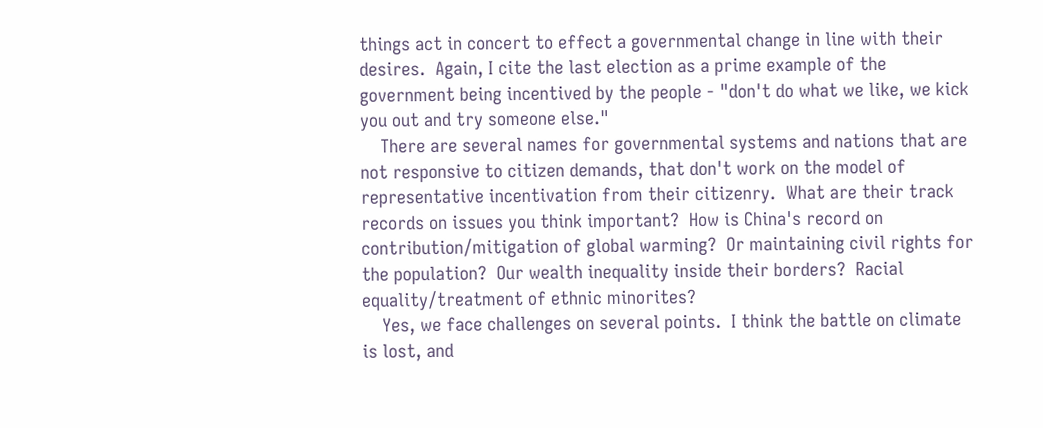things act in concert to effect a governmental change in line with their desires.  Again, I cite the last election as a prime example of the government being incentived by the people - "don't do what we like, we kick you out and try someone else."
    There are several names for governmental systems and nations that are not responsive to citizen demands, that don't work on the model of representative incentivation from their citizenry.  What are their track records on issues you think important?  How is China's record on contribution/mitigation of global warming?  Or maintaining civil rights for the population?  Our wealth inequality inside their borders?  Racial equality/treatment of ethnic minorites?
    Yes, we face challenges on several points.  I think the battle on climate is lost, and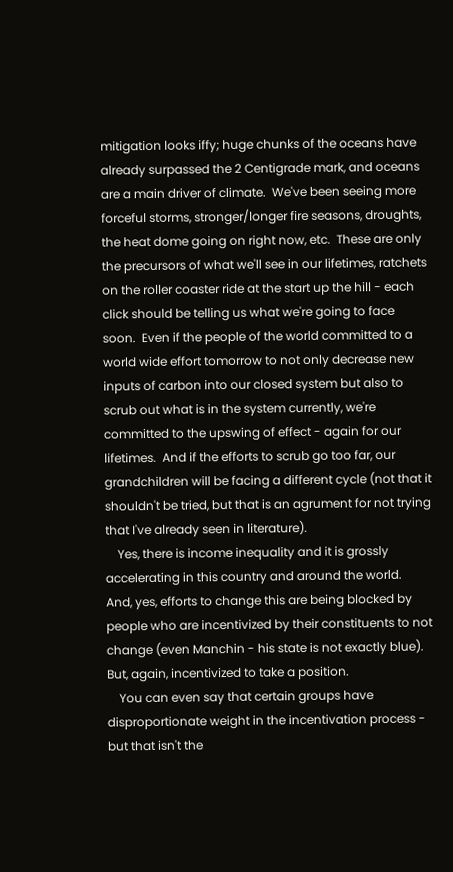mitigation looks iffy; huge chunks of the oceans have already surpassed the 2 Centigrade mark, and oceans are a main driver of climate.  We've been seeing more forceful storms, stronger/longer fire seasons, droughts, the heat dome going on right now, etc.  These are only the precursors of what we'll see in our lifetimes, ratchets on the roller coaster ride at the start up the hill - each click should be telling us what we're going to face soon.  Even if the people of the world committed to a world wide effort tomorrow to not only decrease new inputs of carbon into our closed system but also to scrub out what is in the system currently, we're committed to the upswing of effect - again for our lifetimes.  And if the efforts to scrub go too far, our grandchildren will be facing a different cycle (not that it shouldn't be tried, but that is an agrument for not trying that I've already seen in literature).
    Yes, there is income inequality and it is grossly accelerating in this country and around the world.  And, yes, efforts to change this are being blocked by people who are incentivized by their constituents to not change (even Manchin - his state is not exactly blue).  But, again, incentivized to take a position.
    You can even say that certain groups have disproportionate weight in the incentivation process - but that isn't the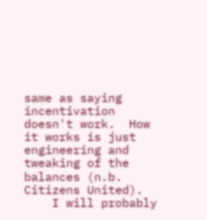same as saying incentivation doesn't work.  How it works is just engineering and tweaking of the balances (n.b. Citizens United).
    I will probably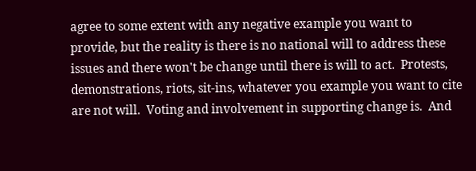agree to some extent with any negative example you want to provide, but the reality is there is no national will to address these issues and there won't be change until there is will to act.  Protests, demonstrations, riots, sit-ins, whatever you example you want to cite are not will.  Voting and involvement in supporting change is.  And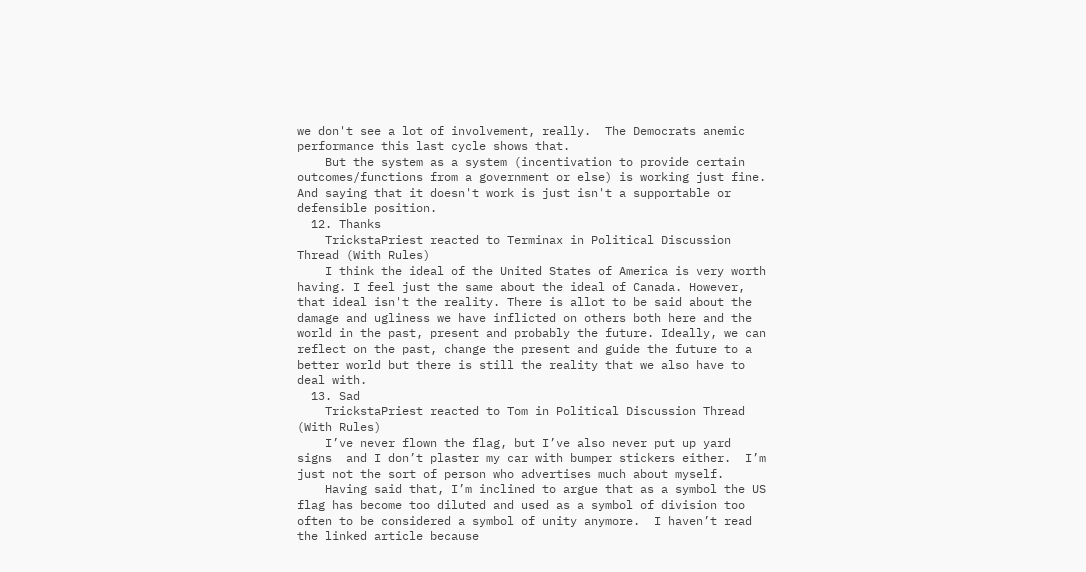we don't see a lot of involvement, really.  The Democrats anemic performance this last cycle shows that.
    But the system as a system (incentivation to provide certain outcomes/functions from a government or else) is working just fine.  And saying that it doesn't work is just isn't a supportable or defensible position.
  12. Thanks
    TrickstaPriest reacted to Terminax in Political Discussion Thread (With Rules)
    I think the ideal of the United States of America is very worth having. I feel just the same about the ideal of Canada. However, that ideal isn't the reality. There is allot to be said about the damage and ugliness we have inflicted on others both here and the world in the past, present and probably the future. Ideally, we can reflect on the past, change the present and guide the future to a better world but there is still the reality that we also have to deal with.
  13. Sad
    TrickstaPriest reacted to Tom in Political Discussion Thread (With Rules)
    I’ve never flown the flag, but I’ve also never put up yard signs  and I don’t plaster my car with bumper stickers either.  I’m just not the sort of person who advertises much about myself.
    Having said that, I’m inclined to argue that as a symbol the US flag has become too diluted and used as a symbol of division too often to be considered a symbol of unity anymore.  I haven’t read the linked article because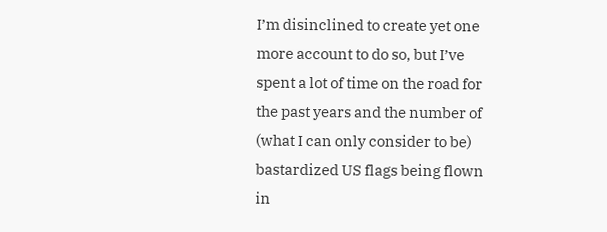I’m disinclined to create yet one more account to do so, but I’ve spent a lot of time on the road for the past years and the number of (what I can only consider to be) bastardized US flags being flown in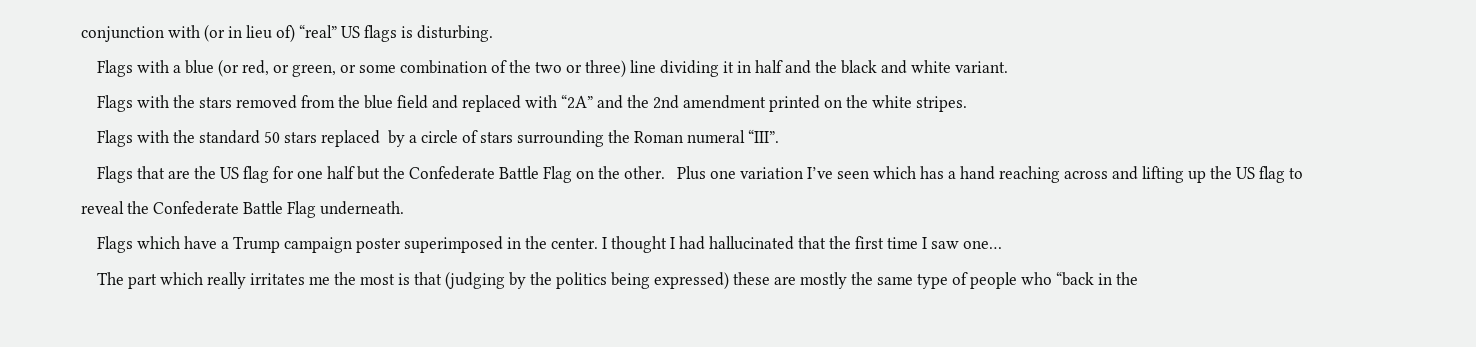conjunction with (or in lieu of) “real” US flags is disturbing.
    Flags with a blue (or red, or green, or some combination of the two or three) line dividing it in half and the black and white variant.
    Flags with the stars removed from the blue field and replaced with “2A” and the 2nd amendment printed on the white stripes.
    Flags with the standard 50 stars replaced  by a circle of stars surrounding the Roman numeral “III”.
    Flags that are the US flag for one half but the Confederate Battle Flag on the other.   Plus one variation I’ve seen which has a hand reaching across and lifting up the US flag to reveal the Confederate Battle Flag underneath.
    Flags which have a Trump campaign poster superimposed in the center. I thought I had hallucinated that the first time I saw one…
    The part which really irritates me the most is that (judging by the politics being expressed) these are mostly the same type of people who “back in the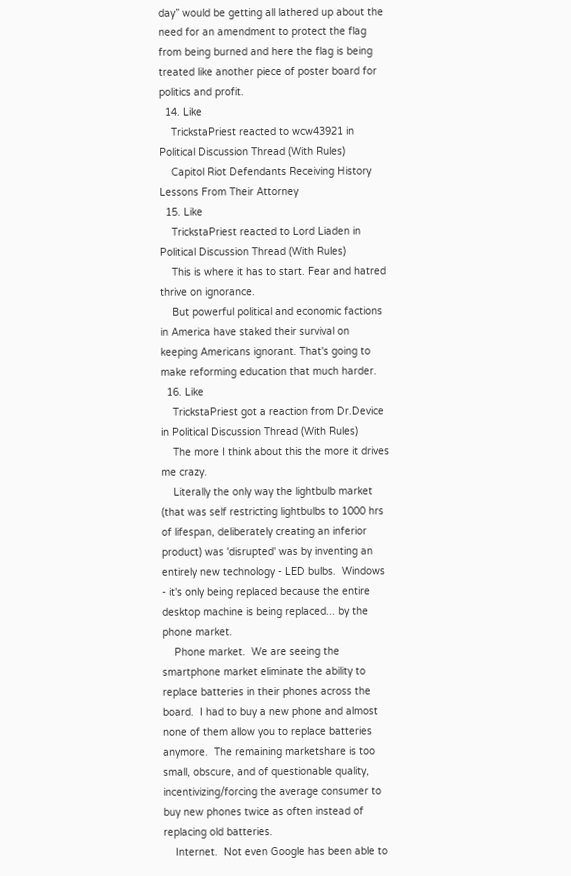day” would be getting all lathered up about the need for an amendment to protect the flag from being burned and here the flag is being treated like another piece of poster board for politics and profit.
  14. Like
    TrickstaPriest reacted to wcw43921 in Political Discussion Thread (With Rules)
    Capitol Riot Defendants Receiving History Lessons From Their Attorney
  15. Like
    TrickstaPriest reacted to Lord Liaden in Political Discussion Thread (With Rules)
    This is where it has to start. Fear and hatred thrive on ignorance.
    But powerful political and economic factions in America have staked their survival on keeping Americans ignorant. That's going to make reforming education that much harder.
  16. Like
    TrickstaPriest got a reaction from Dr.Device in Political Discussion Thread (With Rules)
    The more I think about this the more it drives me crazy.
    Literally the only way the lightbulb market (that was self restricting lightbulbs to 1000 hrs of lifespan, deliberately creating an inferior product) was 'disrupted' was by inventing an entirely new technology - LED bulbs.  Windows - it's only being replaced because the entire desktop machine is being replaced... by the phone market.
    Phone market.  We are seeing the smartphone market eliminate the ability to replace batteries in their phones across the board.  I had to buy a new phone and almost none of them allow you to replace batteries anymore.  The remaining marketshare is too small, obscure, and of questionable quality, incentivizing/forcing the average consumer to buy new phones twice as often instead of replacing old batteries.
    Internet.  Not even Google has been able to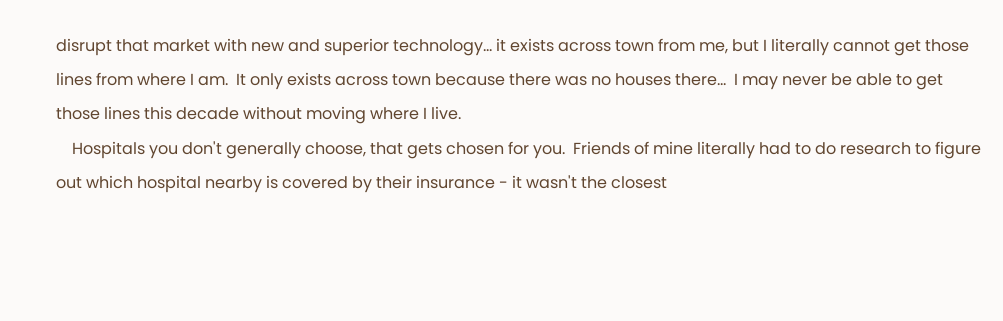disrupt that market with new and superior technology... it exists across town from me, but I literally cannot get those lines from where I am.  It only exists across town because there was no houses there...  I may never be able to get those lines this decade without moving where I live.
    Hospitals you don't generally choose, that gets chosen for you.  Friends of mine literally had to do research to figure out which hospital nearby is covered by their insurance - it wasn't the closest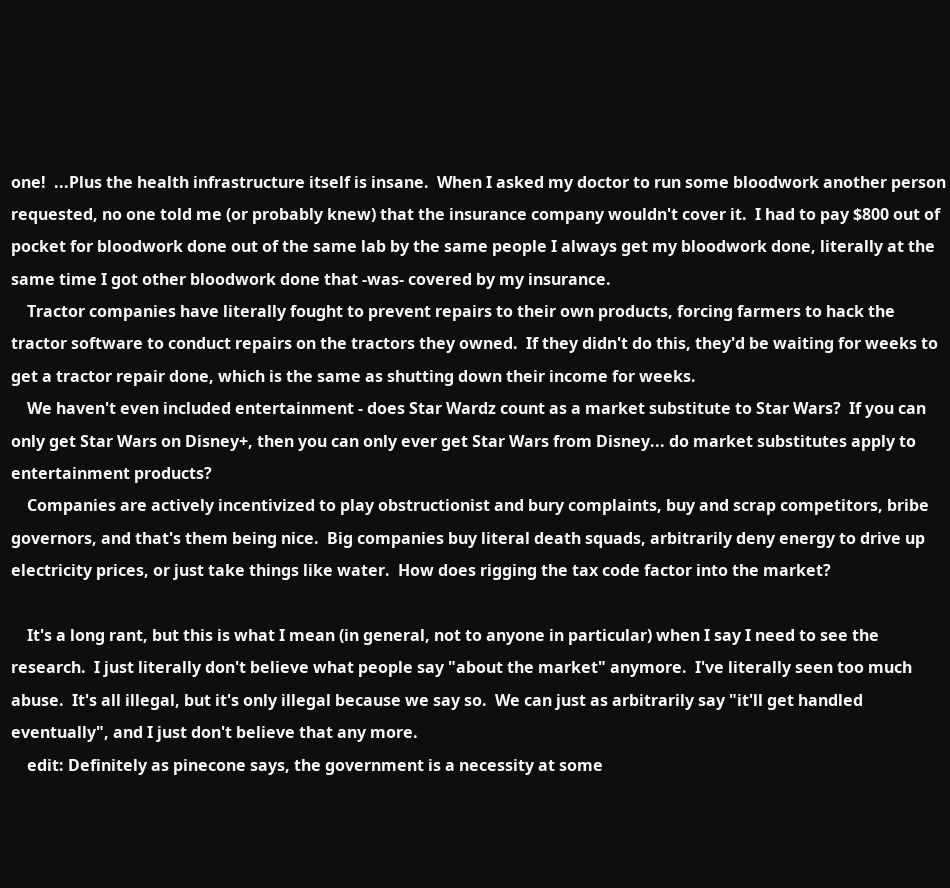one!  ...Plus the health infrastructure itself is insane.  When I asked my doctor to run some bloodwork another person requested, no one told me (or probably knew) that the insurance company wouldn't cover it.  I had to pay $800 out of pocket for bloodwork done out of the same lab by the same people I always get my bloodwork done, literally at the same time I got other bloodwork done that -was- covered by my insurance.
    Tractor companies have literally fought to prevent repairs to their own products, forcing farmers to hack the tractor software to conduct repairs on the tractors they owned.  If they didn't do this, they'd be waiting for weeks to get a tractor repair done, which is the same as shutting down their income for weeks.
    We haven't even included entertainment - does Star Wardz count as a market substitute to Star Wars?  If you can only get Star Wars on Disney+, then you can only ever get Star Wars from Disney... do market substitutes apply to entertainment products?
    Companies are actively incentivized to play obstructionist and bury complaints, buy and scrap competitors, bribe governors, and that's them being nice.  Big companies buy literal death squads, arbitrarily deny energy to drive up electricity prices, or just take things like water.  How does rigging the tax code factor into the market?

    It's a long rant, but this is what I mean (in general, not to anyone in particular) when I say I need to see the research.  I just literally don't believe what people say "about the market" anymore.  I've literally seen too much abuse.  It's all illegal, but it's only illegal because we say so.  We can just as arbitrarily say "it'll get handled eventually", and I just don't believe that any more.
    edit: Definitely as pinecone says, the government is a necessity at some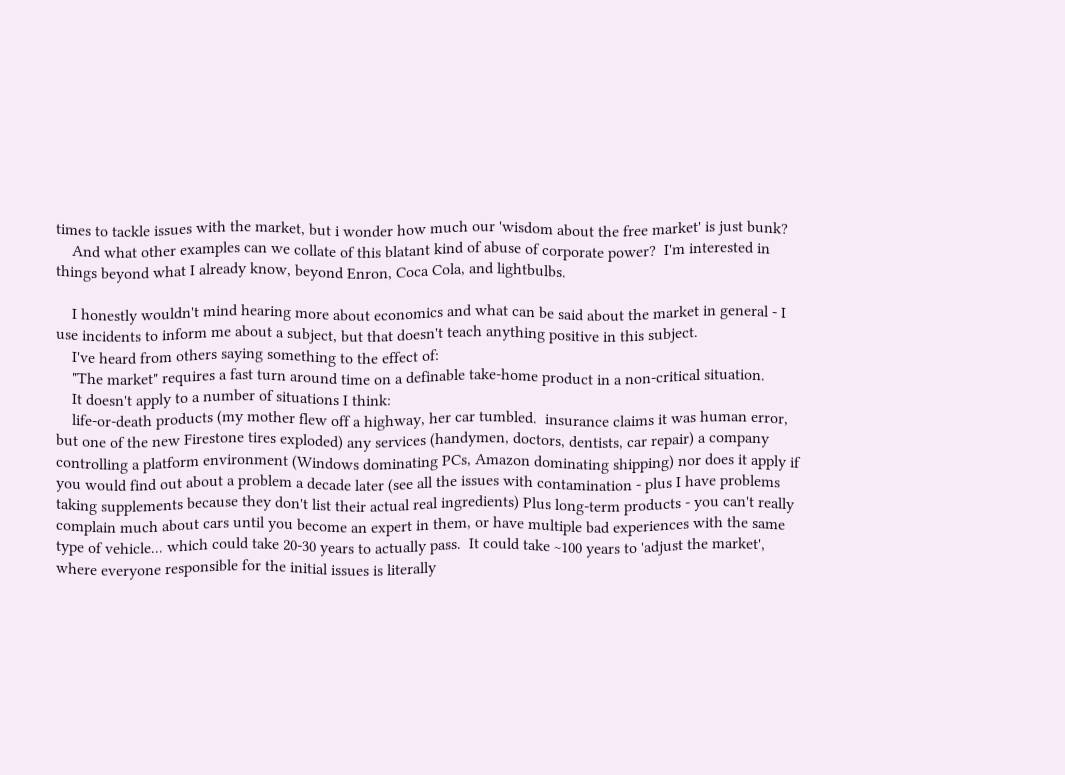times to tackle issues with the market, but i wonder how much our 'wisdom about the free market' is just bunk?
    And what other examples can we collate of this blatant kind of abuse of corporate power?  I'm interested in things beyond what I already know, beyond Enron, Coca Cola, and lightbulbs.

    I honestly wouldn't mind hearing more about economics and what can be said about the market in general - I use incidents to inform me about a subject, but that doesn't teach anything positive in this subject.
    I've heard from others saying something to the effect of:
    "The market" requires a fast turn around time on a definable take-home product in a non-critical situation.
    It doesn't apply to a number of situations I think:
    life-or-death products (my mother flew off a highway, her car tumbled.  insurance claims it was human error, but one of the new Firestone tires exploded) any services (handymen, doctors, dentists, car repair) a company controlling a platform environment (Windows dominating PCs, Amazon dominating shipping) nor does it apply if you would find out about a problem a decade later (see all the issues with contamination - plus I have problems taking supplements because they don't list their actual real ingredients) Plus long-term products - you can't really complain much about cars until you become an expert in them, or have multiple bad experiences with the same type of vehicle... which could take 20-30 years to actually pass.  It could take ~100 years to 'adjust the market', where everyone responsible for the initial issues is literally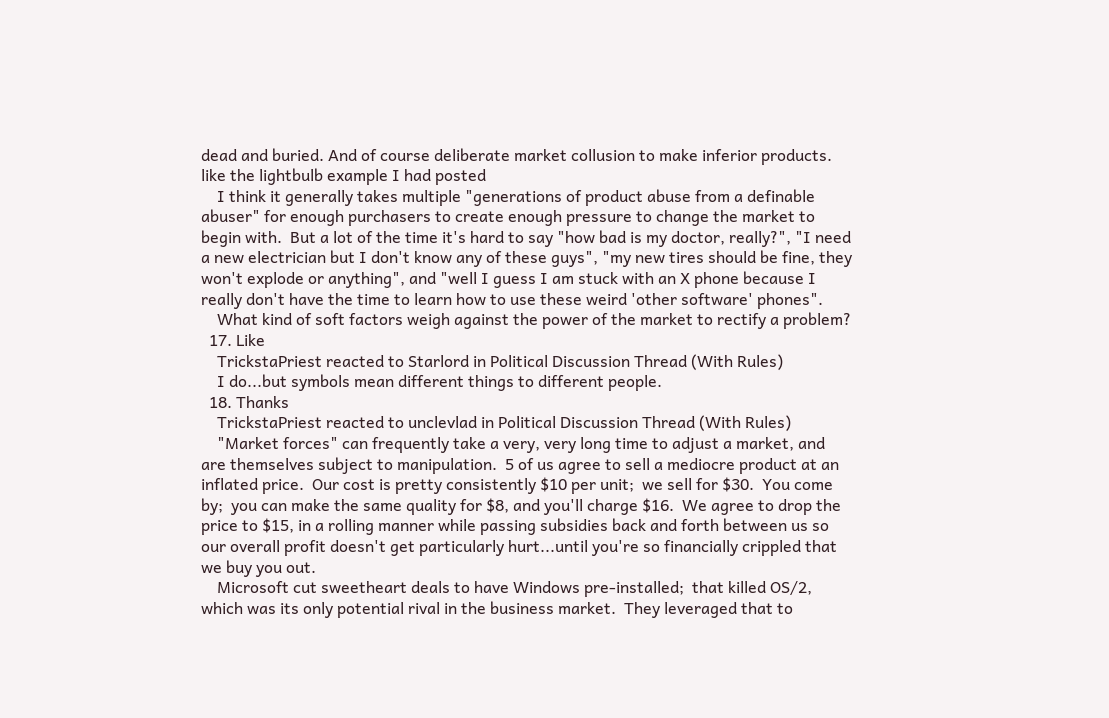dead and buried. And of course deliberate market collusion to make inferior products.  like the lightbulb example I had posted
    I think it generally takes multiple "generations of product abuse from a definable abuser" for enough purchasers to create enough pressure to change the market to begin with.  But a lot of the time it's hard to say "how bad is my doctor, really?", "I need a new electrician but I don't know any of these guys", "my new tires should be fine, they won't explode or anything", and "well I guess I am stuck with an X phone because I really don't have the time to learn how to use these weird 'other software' phones".
    What kind of soft factors weigh against the power of the market to rectify a problem?
  17. Like
    TrickstaPriest reacted to Starlord in Political Discussion Thread (With Rules)
    I do...but symbols mean different things to different people.
  18. Thanks
    TrickstaPriest reacted to unclevlad in Political Discussion Thread (With Rules)
    "Market forces" can frequently take a very, very long time to adjust a market, and are themselves subject to manipulation.  5 of us agree to sell a mediocre product at an inflated price.  Our cost is pretty consistently $10 per unit;  we sell for $30.  You come by;  you can make the same quality for $8, and you'll charge $16.  We agree to drop the price to $15, in a rolling manner while passing subsidies back and forth between us so our overall profit doesn't get particularly hurt...until you're so financially crippled that we buy you out.
    Microsoft cut sweetheart deals to have Windows pre-installed;  that killed OS/2, which was its only potential rival in the business market.  They leveraged that to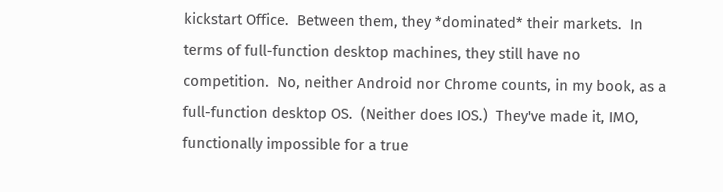kickstart Office.  Between them, they *dominated* their markets.  In terms of full-function desktop machines, they still have no competition.  No, neither Android nor Chrome counts, in my book, as a full-function desktop OS.  (Neither does IOS.)  They've made it, IMO, functionally impossible for a true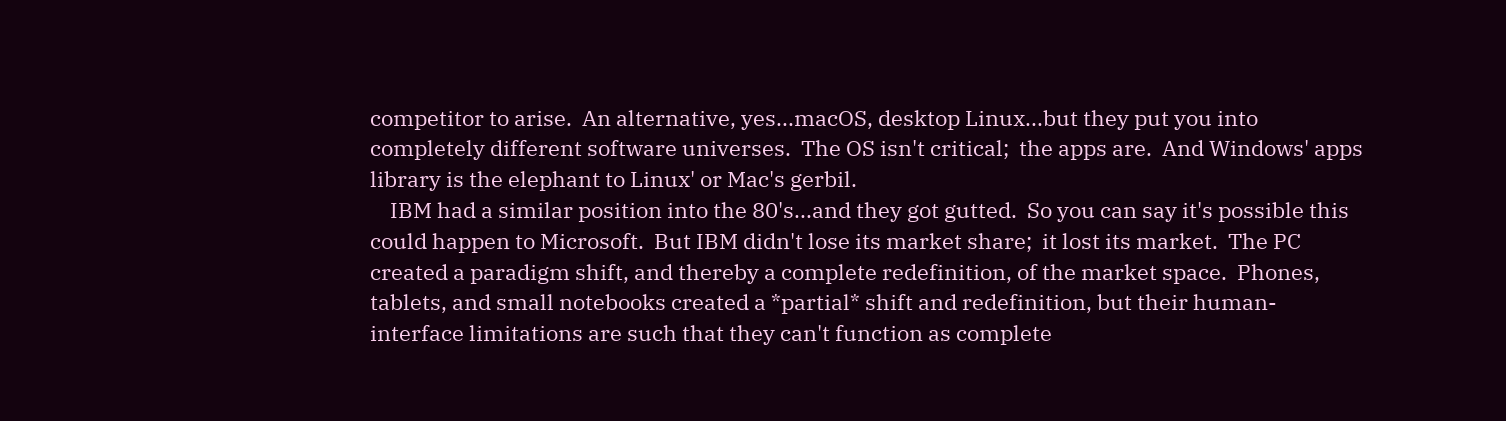competitor to arise.  An alternative, yes...macOS, desktop Linux...but they put you into completely different software universes.  The OS isn't critical;  the apps are.  And Windows' apps library is the elephant to Linux' or Mac's gerbil.
    IBM had a similar position into the 80's...and they got gutted.  So you can say it's possible this could happen to Microsoft.  But IBM didn't lose its market share;  it lost its market.  The PC created a paradigm shift, and thereby a complete redefinition, of the market space.  Phones, tablets, and small notebooks created a *partial* shift and redefinition, but their human-interface limitations are such that they can't function as complete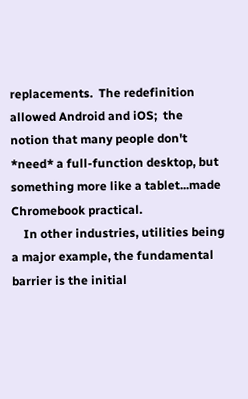replacements.  The redefinition allowed Android and iOS;  the notion that many people don't *need* a full-function desktop, but something more like a tablet...made Chromebook practical.
    In other industries, utilities being a major example, the fundamental barrier is the initial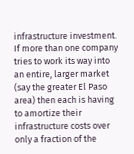infrastructure investment.  If more than one company tries to work its way into an entire, larger market (say the greater El Paso area) then each is having to amortize their infrastructure costs over only a fraction of the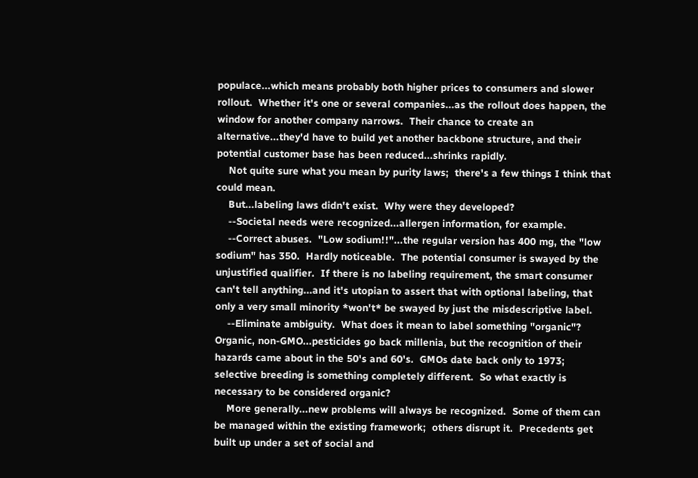populace...which means probably both higher prices to consumers and slower rollout.  Whether it's one or several companies...as the rollout does happen, the window for another company narrows.  Their chance to create an alternative...they'd have to build yet another backbone structure, and their potential customer base has been reduced...shrinks rapidly.
    Not quite sure what you mean by purity laws;  there's a few things I think that could mean.
    But...labeling laws didn't exist.  Why were they developed?
    --Societal needs were recognized...allergen information, for example.
    --Correct abuses.  "Low sodium!!"...the regular version has 400 mg, the "low sodium" has 350.  Hardly noticeable.  The potential consumer is swayed by the unjustified qualifier.  If there is no labeling requirement, the smart consumer can't tell anything...and it's utopian to assert that with optional labeling, that only a very small minority *won't* be swayed by just the misdescriptive label.
    --Eliminate ambiguity.  What does it mean to label something "organic"?  Organic, non-GMO...pesticides go back millenia, but the recognition of their hazards came about in the 50's and 60's.  GMOs date back only to 1973;  selective breeding is something completely different.  So what exactly is necessary to be considered organic?
    More generally...new problems will always be recognized.  Some of them can be managed within the existing framework;  others disrupt it.  Precedents get built up under a set of social and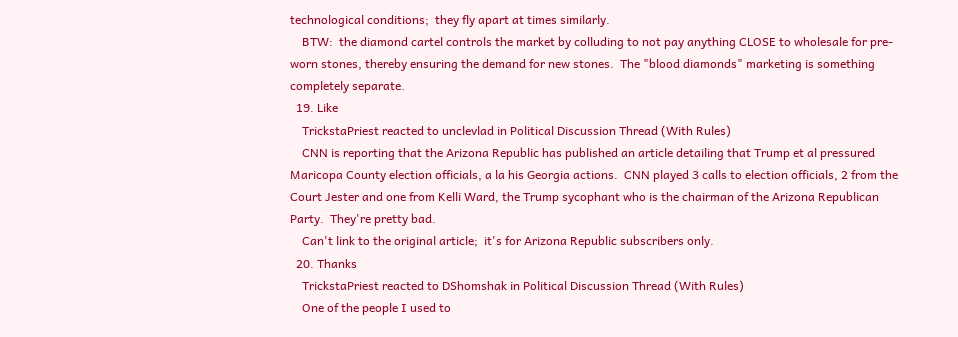technological conditions;  they fly apart at times similarly.
    BTW:  the diamond cartel controls the market by colluding to not pay anything CLOSE to wholesale for pre-worn stones, thereby ensuring the demand for new stones.  The "blood diamonds" marketing is something completely separate.
  19. Like
    TrickstaPriest reacted to unclevlad in Political Discussion Thread (With Rules)
    CNN is reporting that the Arizona Republic has published an article detailing that Trump et al pressured Maricopa County election officials, a la his Georgia actions.  CNN played 3 calls to election officials, 2 from the Court Jester and one from Kelli Ward, the Trump sycophant who is the chairman of the Arizona Republican Party.  They're pretty bad.
    Can't link to the original article;  it's for Arizona Republic subscribers only.
  20. Thanks
    TrickstaPriest reacted to DShomshak in Political Discussion Thread (With Rules)
    One of the people I used to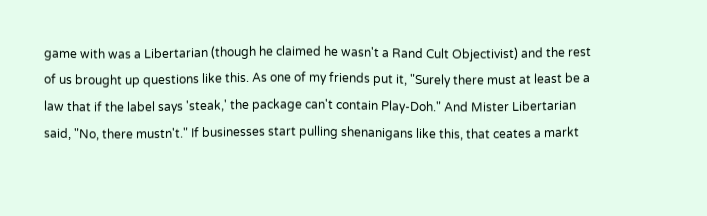game with was a Libertarian (though he claimed he wasn't a Rand Cult Objectivist) and the rest of us brought up questions like this. As one of my friends put it, "Surely there must at least be a law that if the label says 'steak,' the package can't contain Play-Doh." And Mister Libertarian said, "No, there mustn't." If businesses start pulling shenanigans like this, that ceates a markt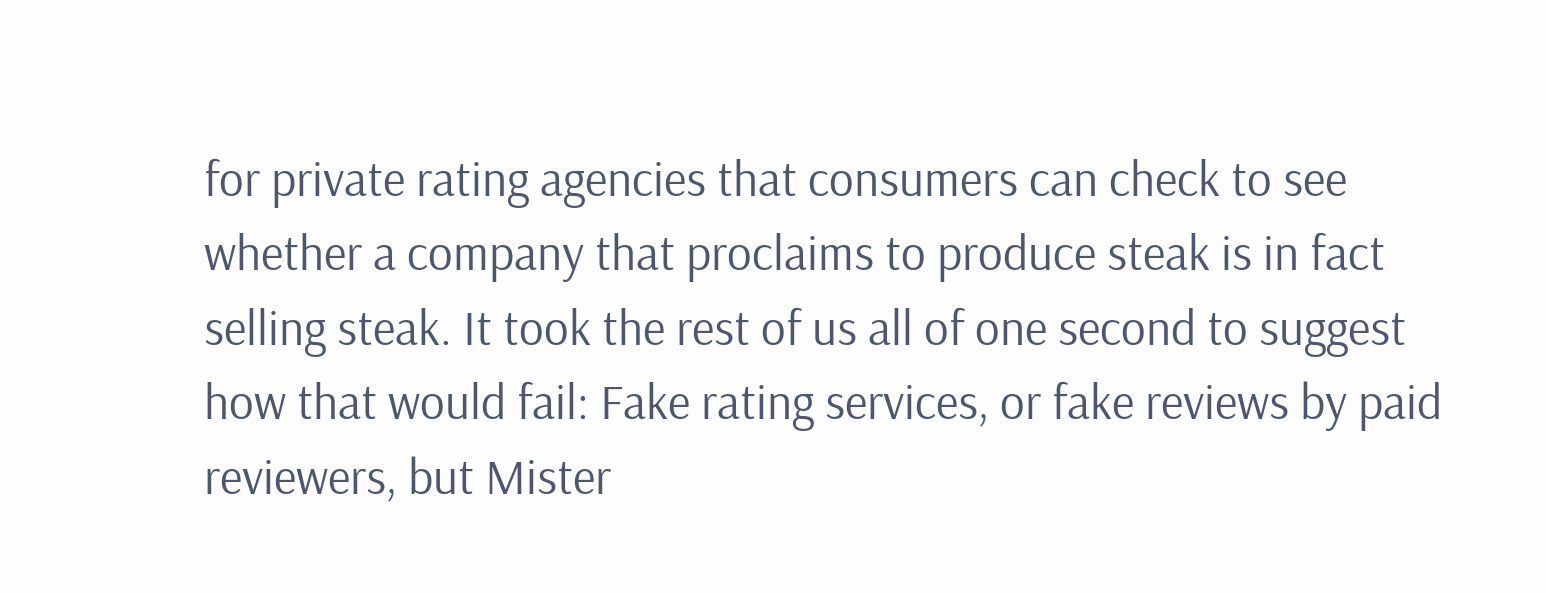for private rating agencies that consumers can check to see whether a company that proclaims to produce steak is in fact selling steak. It took the rest of us all of one second to suggest how that would fail: Fake rating services, or fake reviews by paid reviewers, but Mister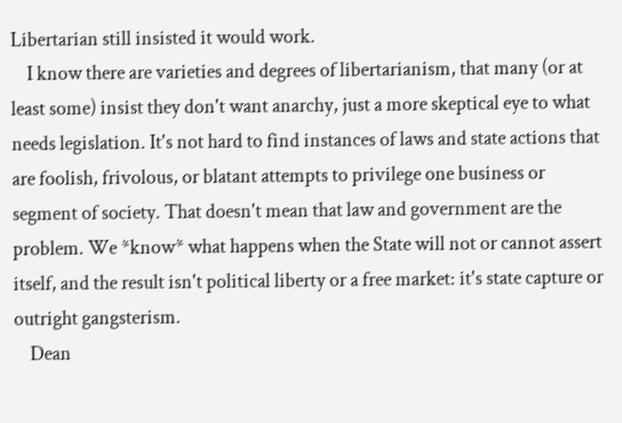Libertarian still insisted it would work.
    I know there are varieties and degrees of libertarianism, that many (or at least some) insist they don't want anarchy, just a more skeptical eye to what needs legislation. It's not hard to find instances of laws and state actions that are foolish, frivolous, or blatant attempts to privilege one business or segment of society. That doesn't mean that law and government are the problem. We *know* what happens when the State will not or cannot assert itself, and the result isn't political liberty or a free market: it's state capture or outright gangsterism.
    Dean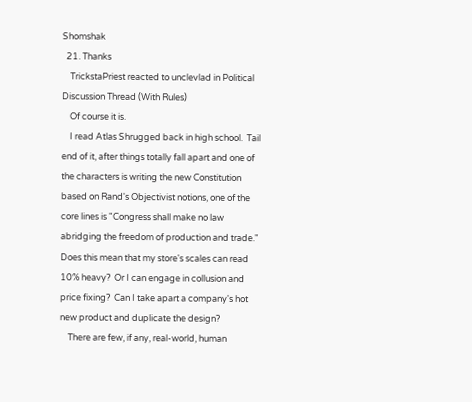Shomshak
  21. Thanks
    TrickstaPriest reacted to unclevlad in Political Discussion Thread (With Rules)
    Of course it is.
    I read Atlas Shrugged back in high school.  Tail end of it, after things totally fall apart and one of the characters is writing the new Constitution based on Rand's Objectivist notions, one of the core lines is "Congress shall make no law abridging the freedom of production and trade."  Does this mean that my store's scales can read 10% heavy?  Or I can engage in collusion and price fixing?  Can I take apart a company's hot new product and duplicate the design?
    There are few, if any, real-world, human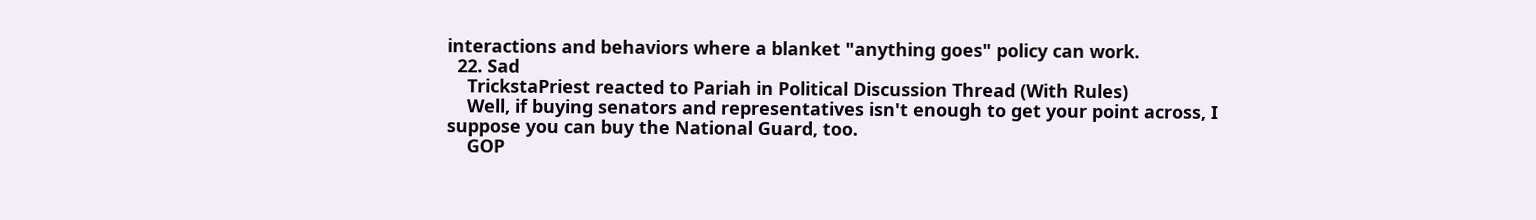interactions and behaviors where a blanket "anything goes" policy can work.
  22. Sad
    TrickstaPriest reacted to Pariah in Political Discussion Thread (With Rules)
    Well, if buying senators and representatives isn't enough to get your point across, I suppose you can buy the National Guard, too.
    GOP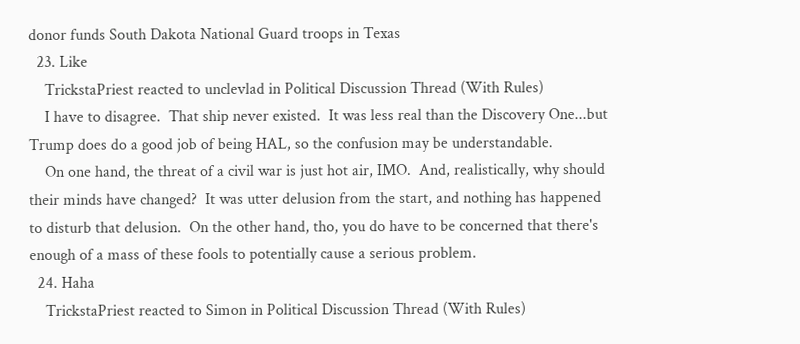donor funds South Dakota National Guard troops in Texas
  23. Like
    TrickstaPriest reacted to unclevlad in Political Discussion Thread (With Rules)
    I have to disagree.  That ship never existed.  It was less real than the Discovery One...but Trump does do a good job of being HAL, so the confusion may be understandable.
    On one hand, the threat of a civil war is just hot air, IMO.  And, realistically, why should their minds have changed?  It was utter delusion from the start, and nothing has happened to disturb that delusion.  On the other hand, tho, you do have to be concerned that there's enough of a mass of these fools to potentially cause a serious problem.
  24. Haha
    TrickstaPriest reacted to Simon in Political Discussion Thread (With Rules)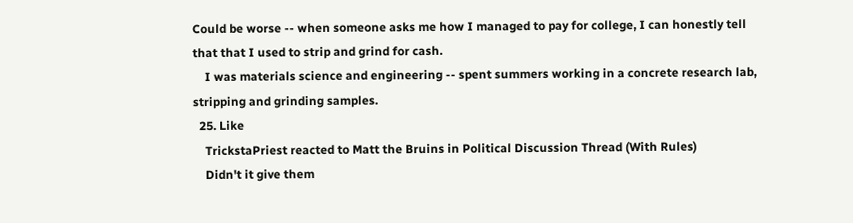Could be worse -- when someone asks me how I managed to pay for college, I can honestly tell that that I used to strip and grind for cash.
    I was materials science and engineering -- spent summers working in a concrete research lab, stripping and grinding samples.
  25. Like
    TrickstaPriest reacted to Matt the Bruins in Political Discussion Thread (With Rules)
    Didn't it give them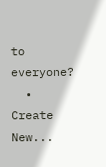to everyone?
  • Create New...